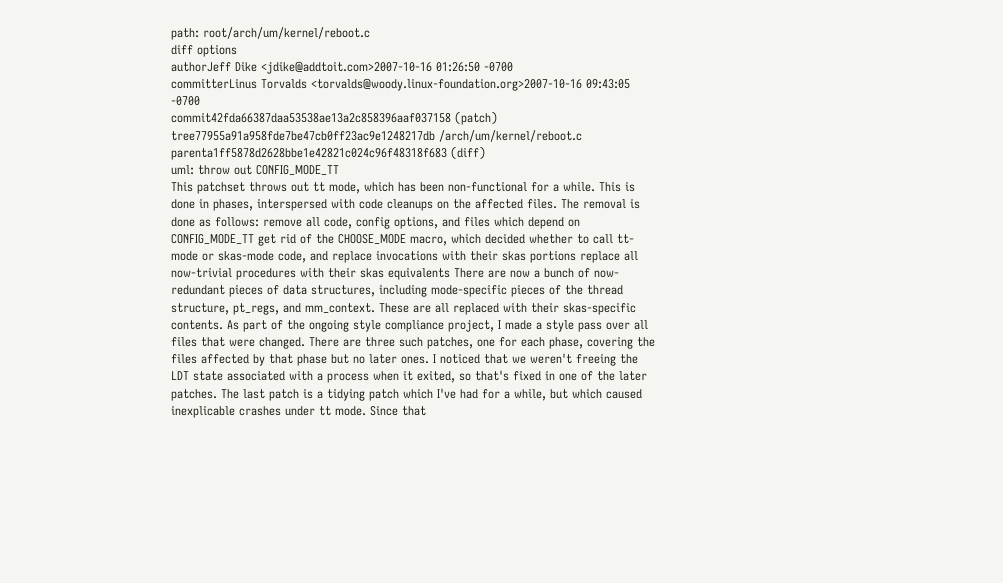path: root/arch/um/kernel/reboot.c
diff options
authorJeff Dike <jdike@addtoit.com>2007-10-16 01:26:50 -0700
committerLinus Torvalds <torvalds@woody.linux-foundation.org>2007-10-16 09:43:05 -0700
commit42fda66387daa53538ae13a2c858396aaf037158 (patch)
tree77955a91a958fde7be47cb0ff23ac9e1248217db /arch/um/kernel/reboot.c
parenta1ff5878d2628bbe1e42821c024c96f48318f683 (diff)
uml: throw out CONFIG_MODE_TT
This patchset throws out tt mode, which has been non-functional for a while. This is done in phases, interspersed with code cleanups on the affected files. The removal is done as follows: remove all code, config options, and files which depend on CONFIG_MODE_TT get rid of the CHOOSE_MODE macro, which decided whether to call tt-mode or skas-mode code, and replace invocations with their skas portions replace all now-trivial procedures with their skas equivalents There are now a bunch of now-redundant pieces of data structures, including mode-specific pieces of the thread structure, pt_regs, and mm_context. These are all replaced with their skas-specific contents. As part of the ongoing style compliance project, I made a style pass over all files that were changed. There are three such patches, one for each phase, covering the files affected by that phase but no later ones. I noticed that we weren't freeing the LDT state associated with a process when it exited, so that's fixed in one of the later patches. The last patch is a tidying patch which I've had for a while, but which caused inexplicable crashes under tt mode. Since that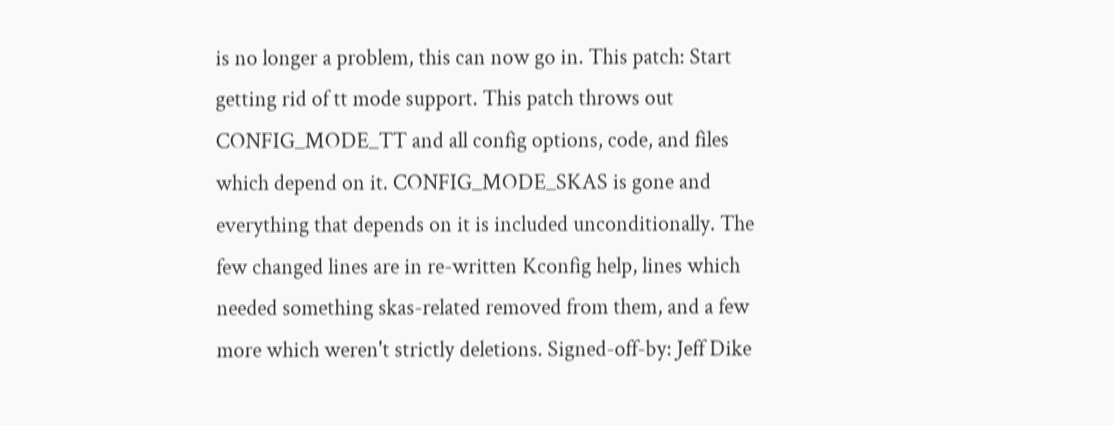is no longer a problem, this can now go in. This patch: Start getting rid of tt mode support. This patch throws out CONFIG_MODE_TT and all config options, code, and files which depend on it. CONFIG_MODE_SKAS is gone and everything that depends on it is included unconditionally. The few changed lines are in re-written Kconfig help, lines which needed something skas-related removed from them, and a few more which weren't strictly deletions. Signed-off-by: Jeff Dike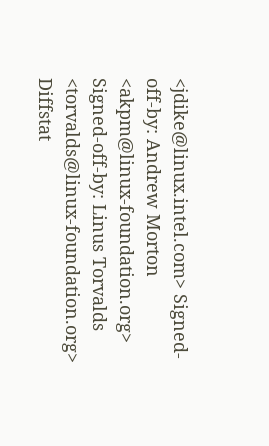<jdike@linux.intel.com> Signed-off-by: Andrew Morton <akpm@linux-foundation.org> Signed-off-by: Linus Torvalds <torvalds@linux-foundation.org>
Diffstat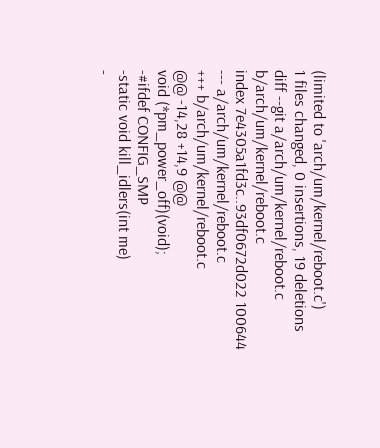(limited to 'arch/um/kernel/reboot.c')
1 files changed, 0 insertions, 19 deletions
diff --git a/arch/um/kernel/reboot.c b/arch/um/kernel/reboot.c
index 7e4305a1fd3c..93df0672d022 100644
--- a/arch/um/kernel/reboot.c
+++ b/arch/um/kernel/reboot.c
@@ -14,28 +14,9 @@
void (*pm_power_off)(void);
-#ifdef CONFIG_SMP
-static void kill_idlers(int me)
-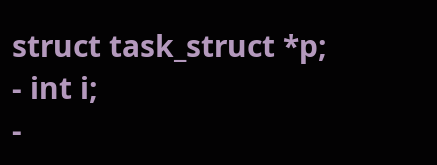struct task_struct *p;
- int i;
-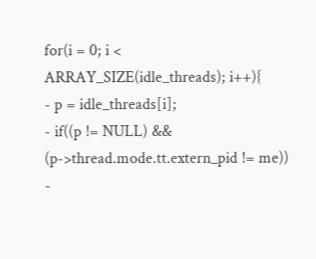for(i = 0; i < ARRAY_SIZE(idle_threads); i++){
- p = idle_threads[i];
- if((p != NULL) && (p->thread.mode.tt.extern_pid != me))
-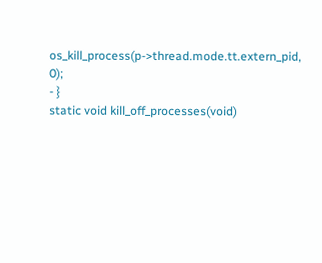os_kill_process(p->thread.mode.tt.extern_pid, 0);
- }
static void kill_off_processes(void)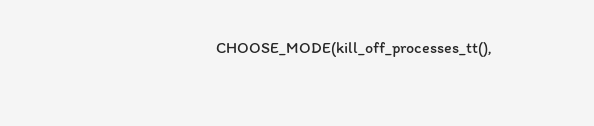CHOOSE_MODE(kill_off_processes_tt(),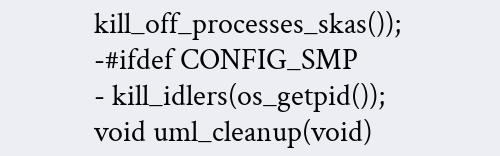kill_off_processes_skas());
-#ifdef CONFIG_SMP
- kill_idlers(os_getpid());
void uml_cleanup(void)